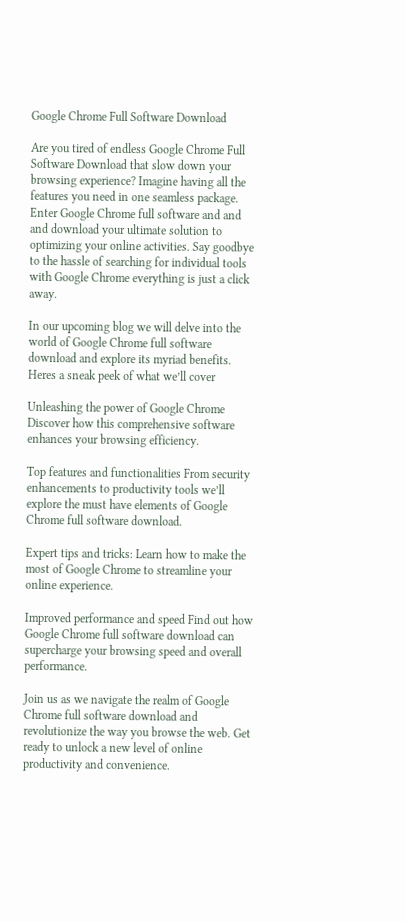Google Chrome Full Software Download

Are you tired of endless Google Chrome Full Software Download that slow down your browsing experience? Imagine having all the features you need in one seamless package. Enter Google Chrome full software and and and download your ultimate solution to optimizing your online activities. Say goodbye to the hassle of searching for individual tools with Google Chrome everything is just a click away.

In our upcoming blog we will delve into the world of Google Chrome full software download and explore its myriad benefits. Heres a sneak peek of what we’ll cover

Unleashing the power of Google Chrome Discover how this comprehensive software enhances your browsing efficiency.

Top features and functionalities From security enhancements to productivity tools we’ll explore the must have elements of Google Chrome full software download.

Expert tips and tricks: Learn how to make the most of Google Chrome to streamline your online experience.

Improved performance and speed Find out how Google Chrome full software download can supercharge your browsing speed and overall performance.

Join us as we navigate the realm of Google Chrome full software download and revolutionize the way you browse the web. Get ready to unlock a new level of online productivity and convenience.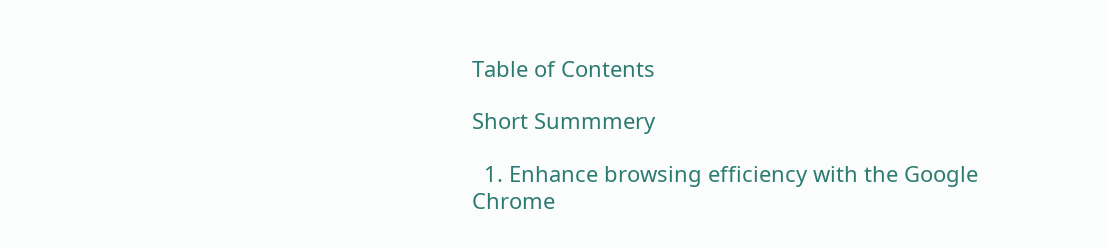Table of Contents

Short Summmery

  1. Enhance browsing efficiency with the Google Chrome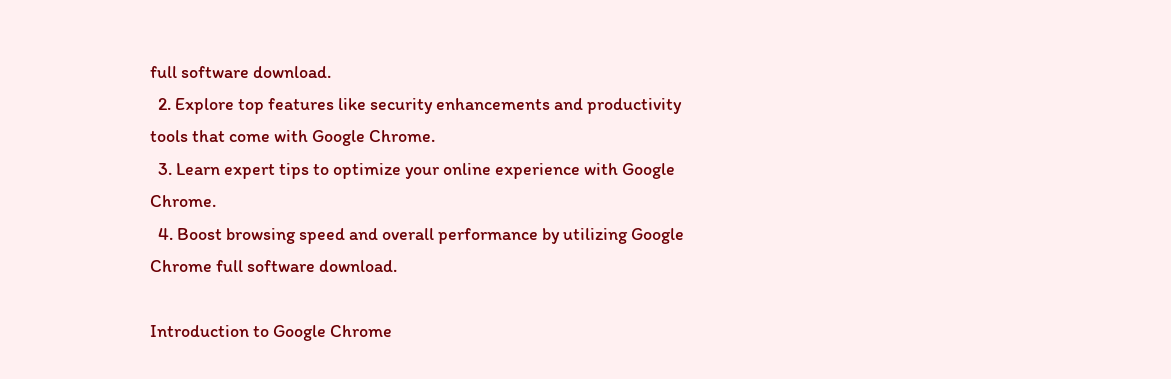full software download.
  2. Explore top features like security enhancements and productivity tools that come with Google Chrome.
  3. Learn expert tips to optimize your online experience with Google Chrome.
  4. Boost browsing speed and overall performance by utilizing Google Chrome full software download.

Introduction to Google Chrome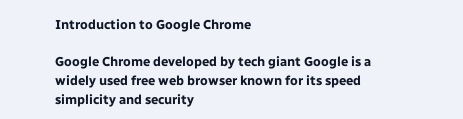Introduction to Google Chrome

Google Chrome developed by tech giant Google is a widely used free web browser known for its speed simplicity and security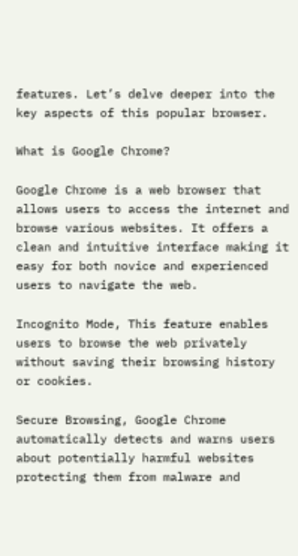features. Let’s delve deeper into the key aspects of this popular browser.

What is Google Chrome?

Google Chrome is a web browser that allows users to access the internet and browse various websites. It offers a clean and intuitive interface making it easy for both novice and experienced users to navigate the web.

Incognito Mode, This feature enables users to browse the web privately without saving their browsing history or cookies.

Secure Browsing, Google Chrome automatically detects and warns users about potentially harmful websites protecting them from malware and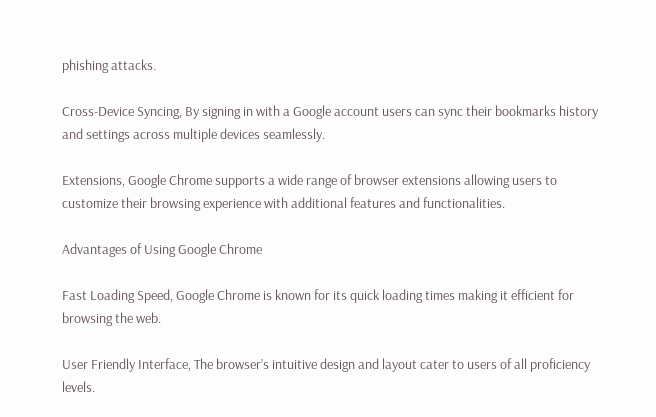phishing attacks.

Cross-Device Syncing, By signing in with a Google account users can sync their bookmarks history and settings across multiple devices seamlessly.

Extensions, Google Chrome supports a wide range of browser extensions allowing users to customize their browsing experience with additional features and functionalities.

Advantages of Using Google Chrome

Fast Loading Speed, Google Chrome is known for its quick loading times making it efficient for browsing the web.

User Friendly Interface, The browser’s intuitive design and layout cater to users of all proficiency levels.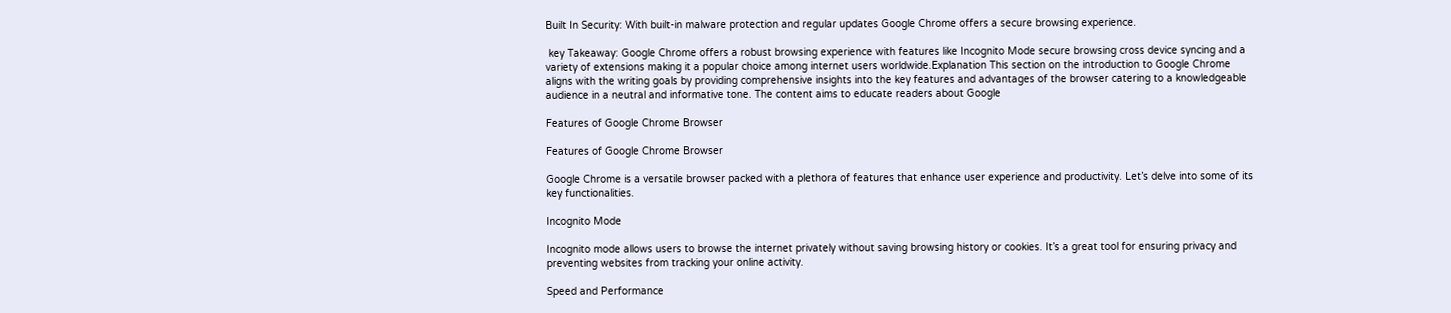Built In Security: With built-in malware protection and regular updates Google Chrome offers a secure browsing experience.

 key Takeaway: Google Chrome offers a robust browsing experience with features like Incognito Mode secure browsing cross device syncing and a variety of extensions making it a popular choice among internet users worldwide.Explanation This section on the introduction to Google Chrome aligns with the writing goals by providing comprehensive insights into the key features and advantages of the browser catering to a knowledgeable audience in a neutral and informative tone. The content aims to educate readers about Google

Features of Google Chrome Browser

Features of Google Chrome Browser

Google Chrome is a versatile browser packed with a plethora of features that enhance user experience and productivity. Let’s delve into some of its key functionalities.

Incognito Mode

Incognito mode allows users to browse the internet privately without saving browsing history or cookies. It’s a great tool for ensuring privacy and preventing websites from tracking your online activity.

Speed and Performance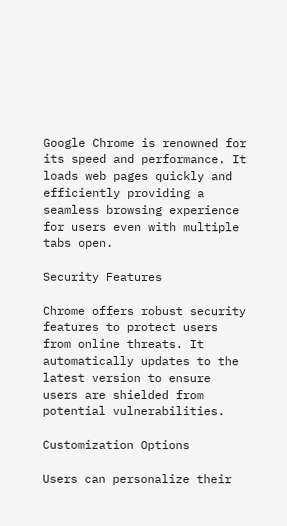Google Chrome is renowned for its speed and performance. It loads web pages quickly and efficiently providing a seamless browsing experience for users even with multiple tabs open.

Security Features

Chrome offers robust security features to protect users from online threats. It automatically updates to the latest version to ensure users are shielded from potential vulnerabilities.

Customization Options

Users can personalize their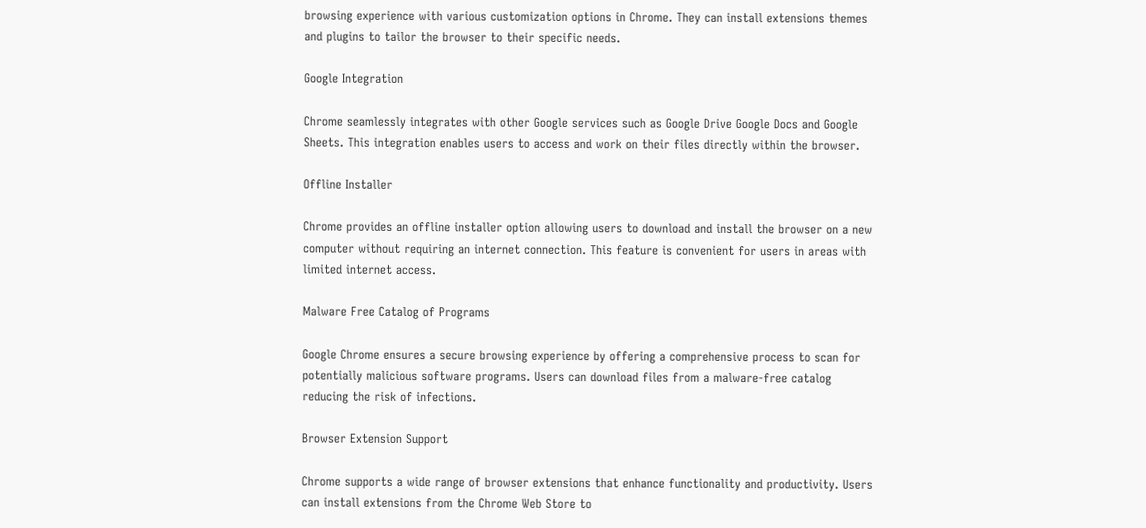browsing experience with various customization options in Chrome. They can install extensions themes and plugins to tailor the browser to their specific needs.

Google Integration

Chrome seamlessly integrates with other Google services such as Google Drive Google Docs and Google Sheets. This integration enables users to access and work on their files directly within the browser.

Offline Installer

Chrome provides an offline installer option allowing users to download and install the browser on a new computer without requiring an internet connection. This feature is convenient for users in areas with limited internet access.

Malware Free Catalog of Programs

Google Chrome ensures a secure browsing experience by offering a comprehensive process to scan for potentially malicious software programs. Users can download files from a malware-free catalog reducing the risk of infections.

Browser Extension Support

Chrome supports a wide range of browser extensions that enhance functionality and productivity. Users can install extensions from the Chrome Web Store to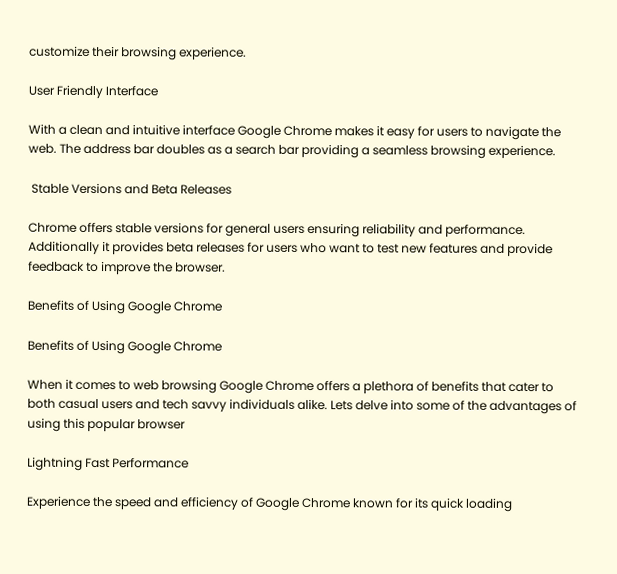customize their browsing experience.

User Friendly Interface

With a clean and intuitive interface Google Chrome makes it easy for users to navigate the web. The address bar doubles as a search bar providing a seamless browsing experience.

 Stable Versions and Beta Releases

Chrome offers stable versions for general users ensuring reliability and performance. Additionally it provides beta releases for users who want to test new features and provide feedback to improve the browser.

Benefits of Using Google Chrome

Benefits of Using Google Chrome

When it comes to web browsing Google Chrome offers a plethora of benefits that cater to both casual users and tech savvy individuals alike. Lets delve into some of the advantages of using this popular browser

Lightning Fast Performance

Experience the speed and efficiency of Google Chrome known for its quick loading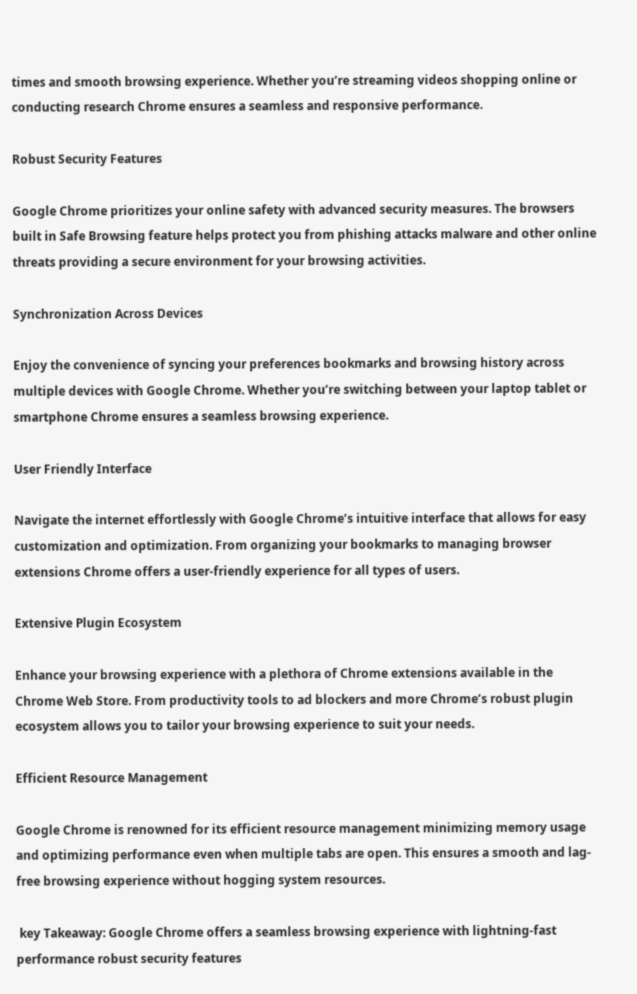times and smooth browsing experience. Whether you’re streaming videos shopping online or conducting research Chrome ensures a seamless and responsive performance.

Robust Security Features

Google Chrome prioritizes your online safety with advanced security measures. The browsers built in Safe Browsing feature helps protect you from phishing attacks malware and other online threats providing a secure environment for your browsing activities.

Synchronization Across Devices

Enjoy the convenience of syncing your preferences bookmarks and browsing history across multiple devices with Google Chrome. Whether you’re switching between your laptop tablet or smartphone Chrome ensures a seamless browsing experience.

User Friendly Interface

Navigate the internet effortlessly with Google Chrome’s intuitive interface that allows for easy customization and optimization. From organizing your bookmarks to managing browser extensions Chrome offers a user-friendly experience for all types of users.

Extensive Plugin Ecosystem

Enhance your browsing experience with a plethora of Chrome extensions available in the Chrome Web Store. From productivity tools to ad blockers and more Chrome’s robust plugin ecosystem allows you to tailor your browsing experience to suit your needs.

Efficient Resource Management

Google Chrome is renowned for its efficient resource management minimizing memory usage and optimizing performance even when multiple tabs are open. This ensures a smooth and lag-free browsing experience without hogging system resources.

 key Takeaway: Google Chrome offers a seamless browsing experience with lightning-fast performance robust security features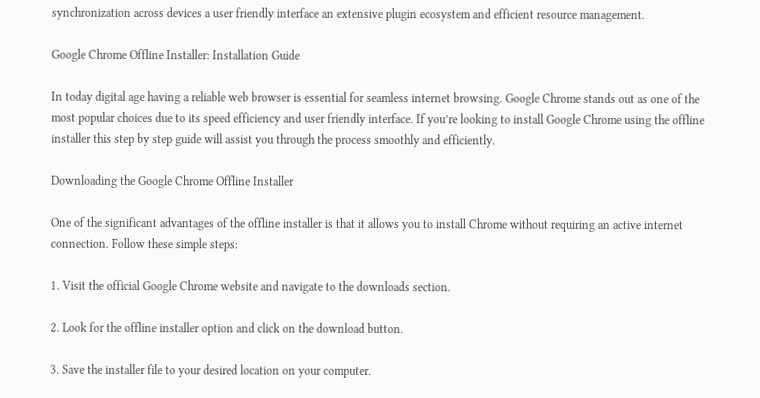synchronization across devices a user friendly interface an extensive plugin ecosystem and efficient resource management.

Google Chrome Offline Installer: Installation Guide

In today digital age having a reliable web browser is essential for seamless internet browsing. Google Chrome stands out as one of the most popular choices due to its speed efficiency and user friendly interface. If you’re looking to install Google Chrome using the offline installer this step by step guide will assist you through the process smoothly and efficiently.

Downloading the Google Chrome Offline Installer

One of the significant advantages of the offline installer is that it allows you to install Chrome without requiring an active internet connection. Follow these simple steps:

1. Visit the official Google Chrome website and navigate to the downloads section.

2. Look for the offline installer option and click on the download button.

3. Save the installer file to your desired location on your computer.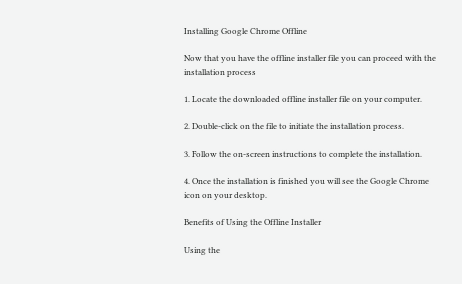Installing Google Chrome Offline

Now that you have the offline installer file you can proceed with the installation process

1. Locate the downloaded offline installer file on your computer.

2. Double-click on the file to initiate the installation process.

3. Follow the on-screen instructions to complete the installation.

4. Once the installation is finished you will see the Google Chrome icon on your desktop.

Benefits of Using the Offline Installer

Using the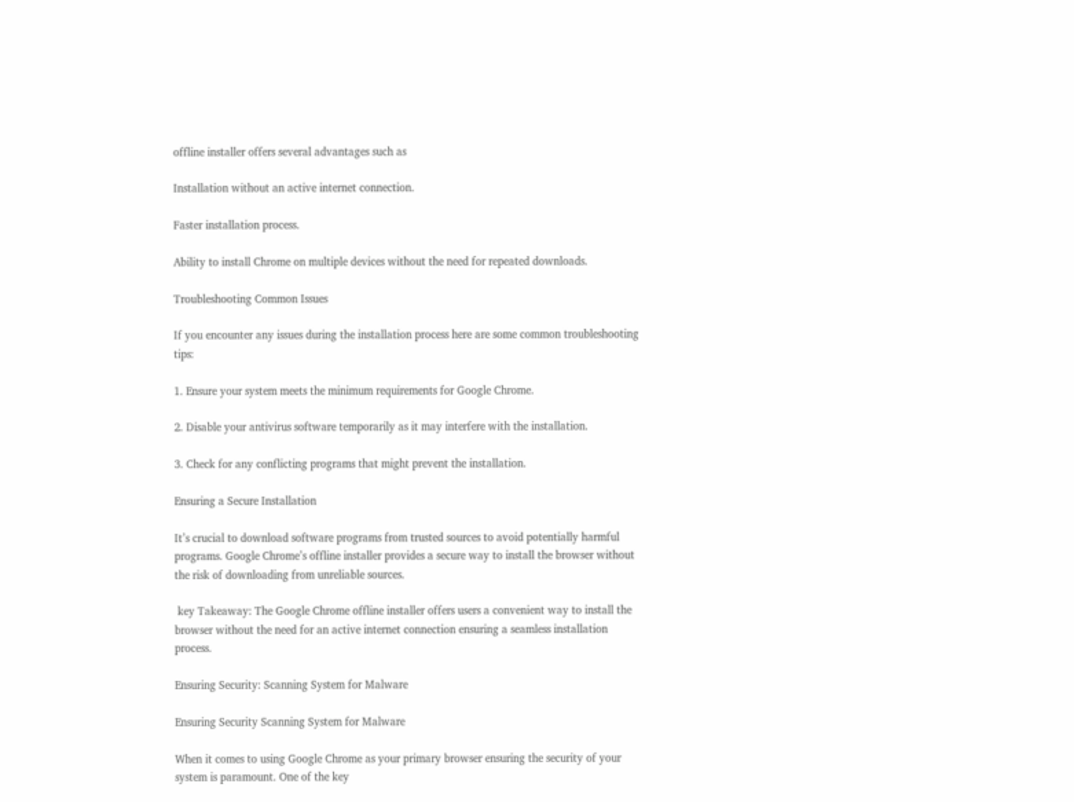offline installer offers several advantages such as

Installation without an active internet connection.

Faster installation process.

Ability to install Chrome on multiple devices without the need for repeated downloads.

Troubleshooting Common Issues

If you encounter any issues during the installation process here are some common troubleshooting tips:

1. Ensure your system meets the minimum requirements for Google Chrome.

2. Disable your antivirus software temporarily as it may interfere with the installation.

3. Check for any conflicting programs that might prevent the installation.

Ensuring a Secure Installation

It’s crucial to download software programs from trusted sources to avoid potentially harmful programs. Google Chrome’s offline installer provides a secure way to install the browser without the risk of downloading from unreliable sources.

 key Takeaway: The Google Chrome offline installer offers users a convenient way to install the browser without the need for an active internet connection ensuring a seamless installation process.

Ensuring Security: Scanning System for Malware

Ensuring Security Scanning System for Malware

When it comes to using Google Chrome as your primary browser ensuring the security of your system is paramount. One of the key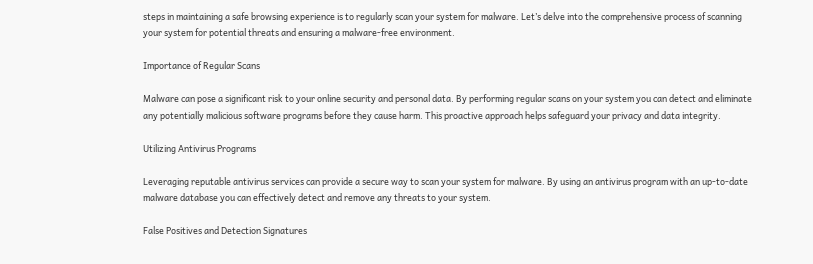steps in maintaining a safe browsing experience is to regularly scan your system for malware. Let’s delve into the comprehensive process of scanning your system for potential threats and ensuring a malware-free environment.

Importance of Regular Scans

Malware can pose a significant risk to your online security and personal data. By performing regular scans on your system you can detect and eliminate any potentially malicious software programs before they cause harm. This proactive approach helps safeguard your privacy and data integrity.

Utilizing Antivirus Programs

Leveraging reputable antivirus services can provide a secure way to scan your system for malware. By using an antivirus program with an up-to-date malware database you can effectively detect and remove any threats to your system.

False Positives and Detection Signatures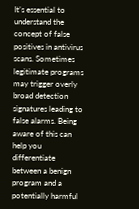It’s essential to understand the concept of false positives in antivirus scans. Sometimes legitimate programs may trigger overly broad detection signatures leading to false alarms. Being aware of this can help you differentiate between a benign program and a potentially harmful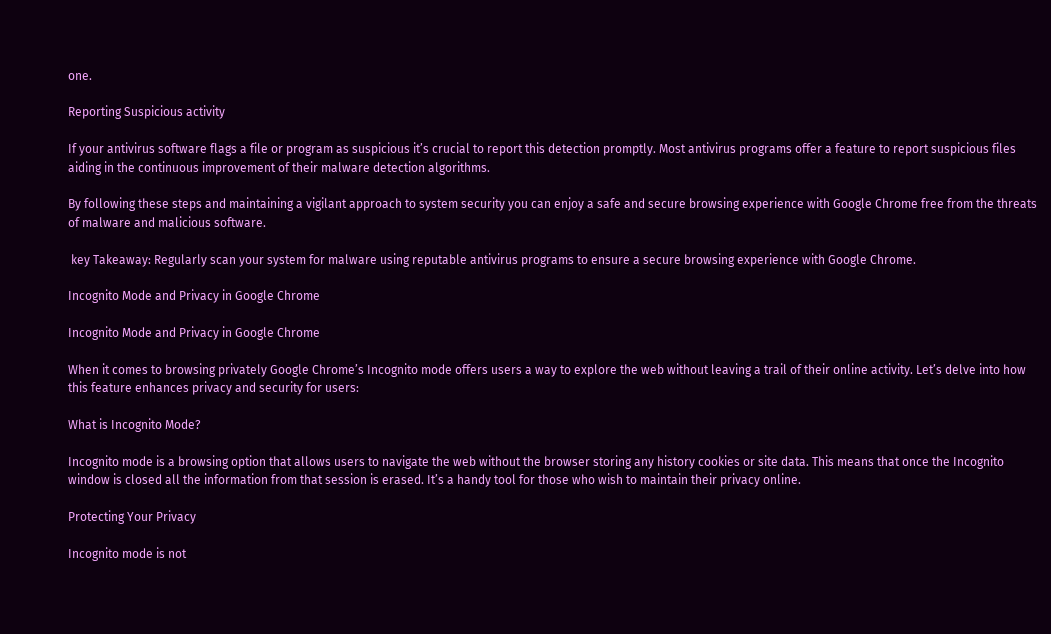one.

Reporting Suspicious activity

If your antivirus software flags a file or program as suspicious it’s crucial to report this detection promptly. Most antivirus programs offer a feature to report suspicious files aiding in the continuous improvement of their malware detection algorithms.

By following these steps and maintaining a vigilant approach to system security you can enjoy a safe and secure browsing experience with Google Chrome free from the threats of malware and malicious software.

 key Takeaway: Regularly scan your system for malware using reputable antivirus programs to ensure a secure browsing experience with Google Chrome.

Incognito Mode and Privacy in Google Chrome

Incognito Mode and Privacy in Google Chrome

When it comes to browsing privately Google Chrome’s Incognito mode offers users a way to explore the web without leaving a trail of their online activity. Let’s delve into how this feature enhances privacy and security for users:

What is Incognito Mode?

Incognito mode is a browsing option that allows users to navigate the web without the browser storing any history cookies or site data. This means that once the Incognito window is closed all the information from that session is erased. It’s a handy tool for those who wish to maintain their privacy online.

Protecting Your Privacy

Incognito mode is not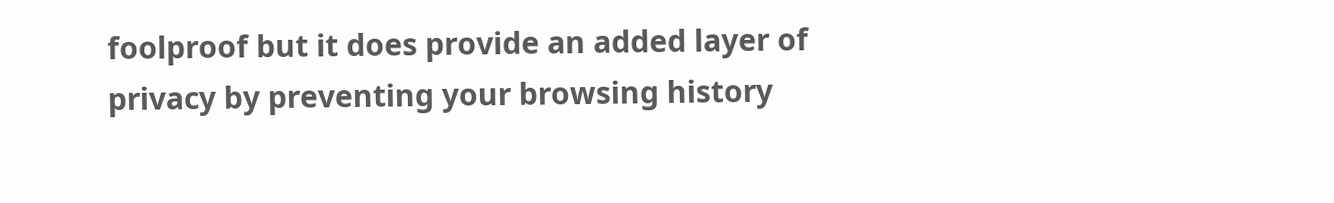foolproof but it does provide an added layer of privacy by preventing your browsing history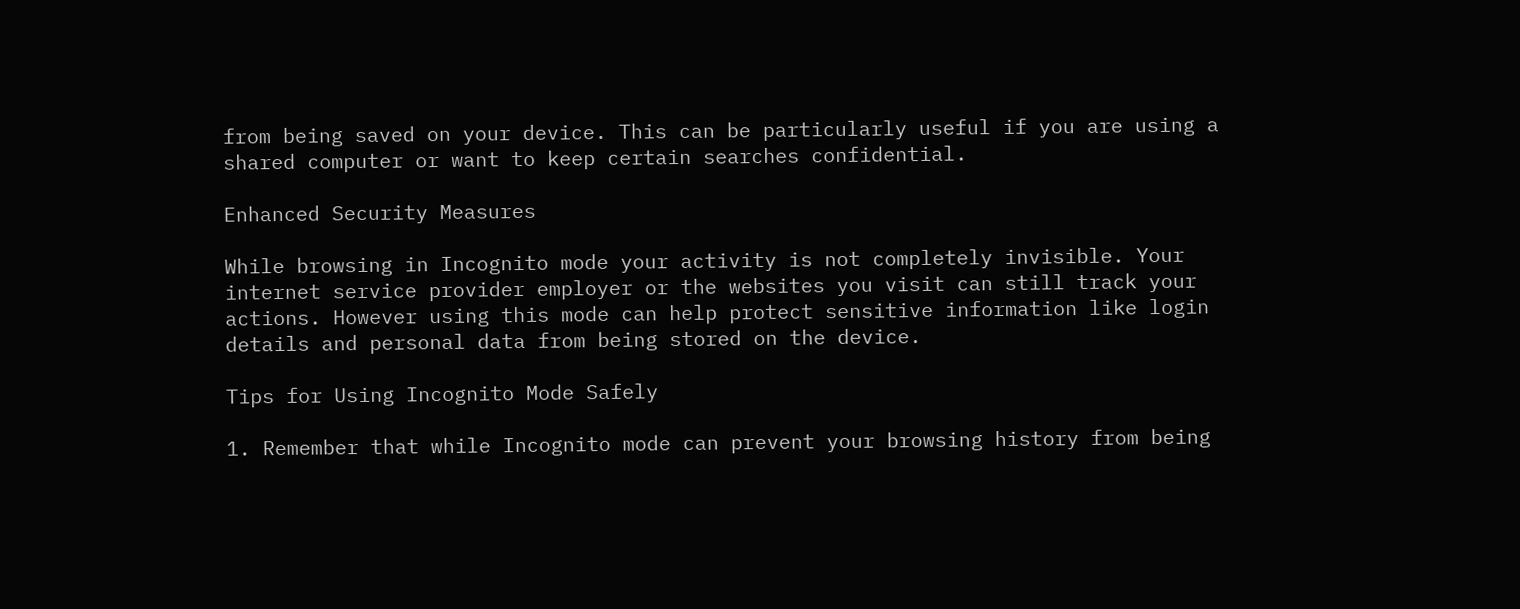from being saved on your device. This can be particularly useful if you are using a shared computer or want to keep certain searches confidential.

Enhanced Security Measures

While browsing in Incognito mode your activity is not completely invisible. Your internet service provider employer or the websites you visit can still track your actions. However using this mode can help protect sensitive information like login details and personal data from being stored on the device.

Tips for Using Incognito Mode Safely

1. Remember that while Incognito mode can prevent your browsing history from being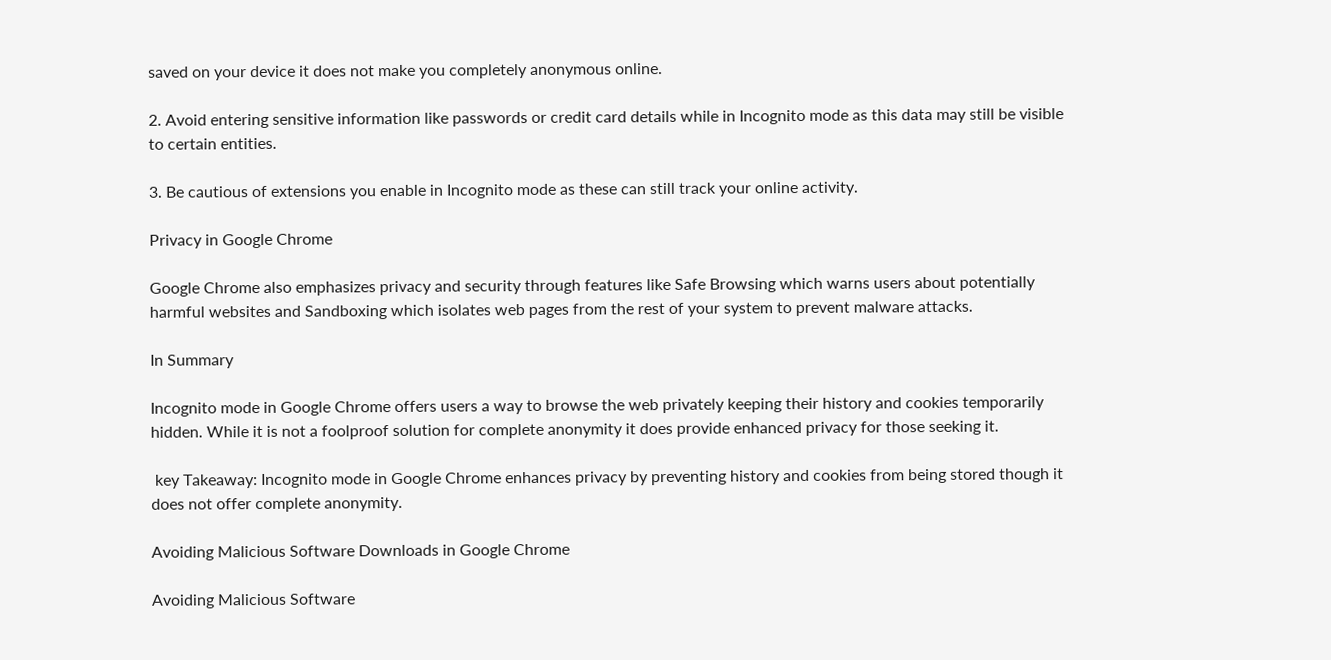saved on your device it does not make you completely anonymous online.

2. Avoid entering sensitive information like passwords or credit card details while in Incognito mode as this data may still be visible to certain entities.

3. Be cautious of extensions you enable in Incognito mode as these can still track your online activity.

Privacy in Google Chrome

Google Chrome also emphasizes privacy and security through features like Safe Browsing which warns users about potentially harmful websites and Sandboxing which isolates web pages from the rest of your system to prevent malware attacks.

In Summary

Incognito mode in Google Chrome offers users a way to browse the web privately keeping their history and cookies temporarily hidden. While it is not a foolproof solution for complete anonymity it does provide enhanced privacy for those seeking it.

 key Takeaway: Incognito mode in Google Chrome enhances privacy by preventing history and cookies from being stored though it does not offer complete anonymity.

Avoiding Malicious Software Downloads in Google Chrome

Avoiding Malicious Software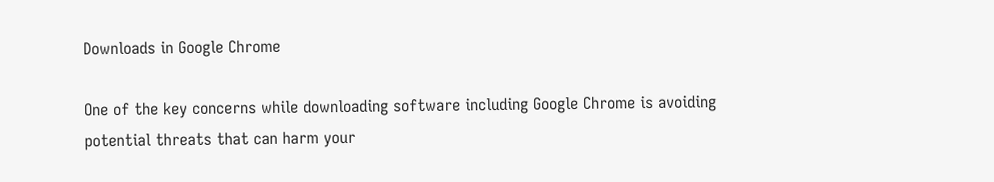Downloads in Google Chrome

One of the key concerns while downloading software including Google Chrome is avoiding potential threats that can harm your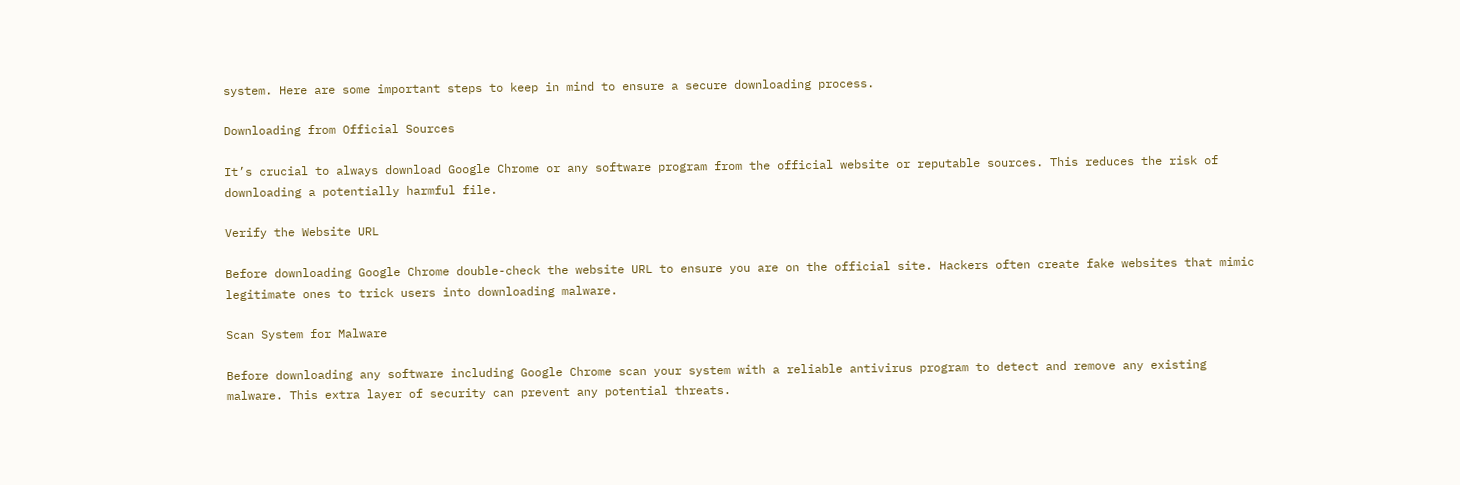system. Here are some important steps to keep in mind to ensure a secure downloading process.

Downloading from Official Sources

It’s crucial to always download Google Chrome or any software program from the official website or reputable sources. This reduces the risk of downloading a potentially harmful file.

Verify the Website URL

Before downloading Google Chrome double-check the website URL to ensure you are on the official site. Hackers often create fake websites that mimic legitimate ones to trick users into downloading malware.

Scan System for Malware

Before downloading any software including Google Chrome scan your system with a reliable antivirus program to detect and remove any existing malware. This extra layer of security can prevent any potential threats.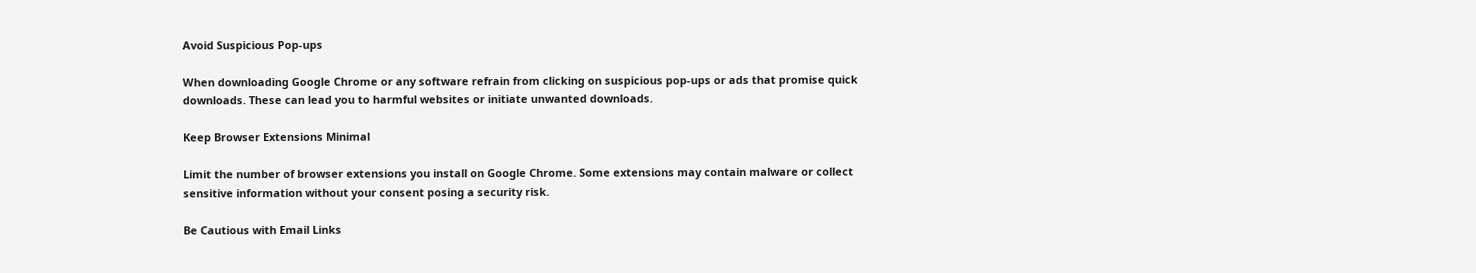Avoid Suspicious Pop-ups

When downloading Google Chrome or any software refrain from clicking on suspicious pop-ups or ads that promise quick downloads. These can lead you to harmful websites or initiate unwanted downloads.

Keep Browser Extensions Minimal

Limit the number of browser extensions you install on Google Chrome. Some extensions may contain malware or collect sensitive information without your consent posing a security risk.

Be Cautious with Email Links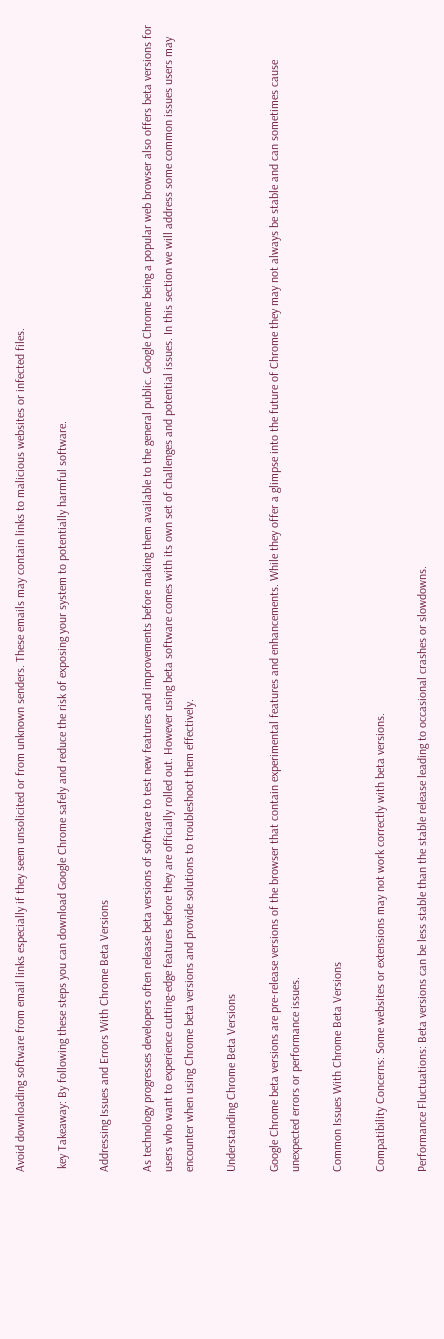Avoid downloading software from email links especially if they seem unsolicited or from unknown senders. These emails may contain links to malicious websites or infected files.

 key Takeaway: By following these steps you can download Google Chrome safely and reduce the risk of exposing your system to potentially harmful software.

Addressing Issues and Errors With Chrome Beta Versions

As technology progresses developers often release beta versions of software to test new features and improvements before making them available to the general public. Google Chrome being a popular web browser also offers beta versions for users who want to experience cutting-edge features before they are officially rolled out. However using beta software comes with its own set of challenges and potential issues. In this section we will address some common issues users may encounter when using Chrome beta versions and provide solutions to troubleshoot them effectively.

Understanding Chrome Beta Versions

Google Chrome beta versions are pre-release versions of the browser that contain experimental features and enhancements. While they offer a glimpse into the future of Chrome they may not always be stable and can sometimes cause unexpected errors or performance issues.

Common Issues With Chrome Beta Versions

Compatibility Concerns: Some websites or extensions may not work correctly with beta versions.

Performance Fluctuations: Beta versions can be less stable than the stable release leading to occasional crashes or slowdowns.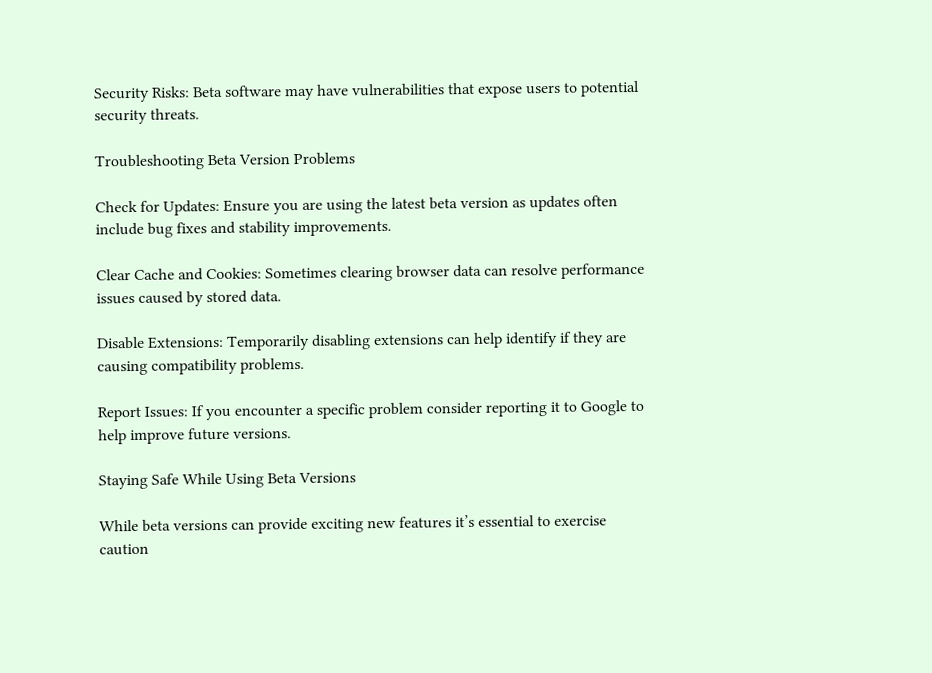Security Risks: Beta software may have vulnerabilities that expose users to potential security threats.

Troubleshooting Beta Version Problems

Check for Updates: Ensure you are using the latest beta version as updates often include bug fixes and stability improvements.

Clear Cache and Cookies: Sometimes clearing browser data can resolve performance issues caused by stored data.

Disable Extensions: Temporarily disabling extensions can help identify if they are causing compatibility problems.

Report Issues: If you encounter a specific problem consider reporting it to Google to help improve future versions.

Staying Safe While Using Beta Versions

While beta versions can provide exciting new features it’s essential to exercise caution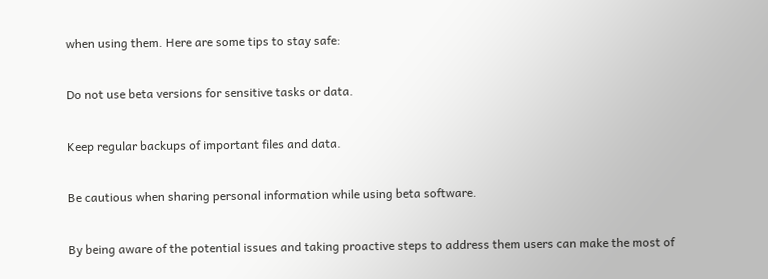when using them. Here are some tips to stay safe:

Do not use beta versions for sensitive tasks or data.

Keep regular backups of important files and data.

Be cautious when sharing personal information while using beta software.

By being aware of the potential issues and taking proactive steps to address them users can make the most of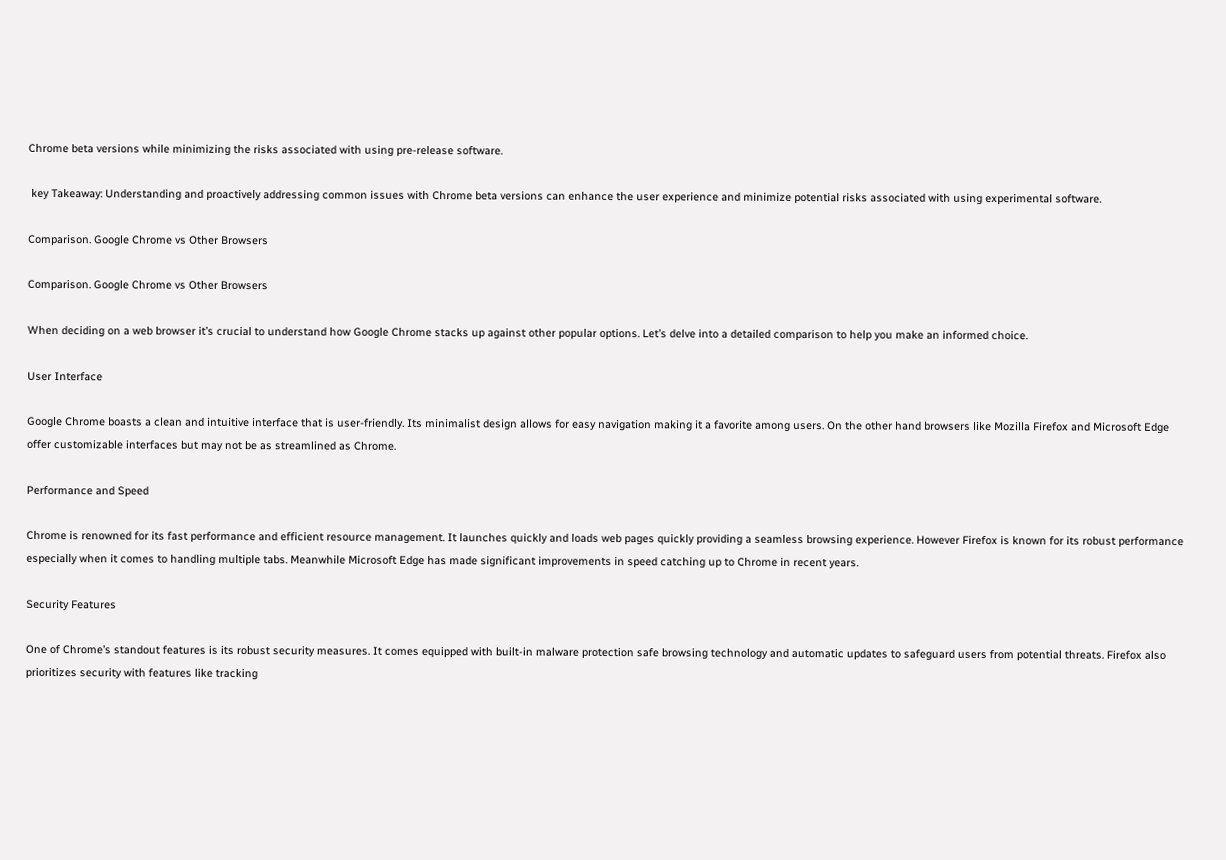Chrome beta versions while minimizing the risks associated with using pre-release software.

 key Takeaway: Understanding and proactively addressing common issues with Chrome beta versions can enhance the user experience and minimize potential risks associated with using experimental software.

Comparison. Google Chrome vs Other Browsers

Comparison. Google Chrome vs Other Browsers

When deciding on a web browser it’s crucial to understand how Google Chrome stacks up against other popular options. Let’s delve into a detailed comparison to help you make an informed choice.

User Interface

Google Chrome boasts a clean and intuitive interface that is user-friendly. Its minimalist design allows for easy navigation making it a favorite among users. On the other hand browsers like Mozilla Firefox and Microsoft Edge offer customizable interfaces but may not be as streamlined as Chrome.

Performance and Speed

Chrome is renowned for its fast performance and efficient resource management. It launches quickly and loads web pages quickly providing a seamless browsing experience. However Firefox is known for its robust performance especially when it comes to handling multiple tabs. Meanwhile Microsoft Edge has made significant improvements in speed catching up to Chrome in recent years.

Security Features

One of Chrome’s standout features is its robust security measures. It comes equipped with built-in malware protection safe browsing technology and automatic updates to safeguard users from potential threats. Firefox also prioritizes security with features like tracking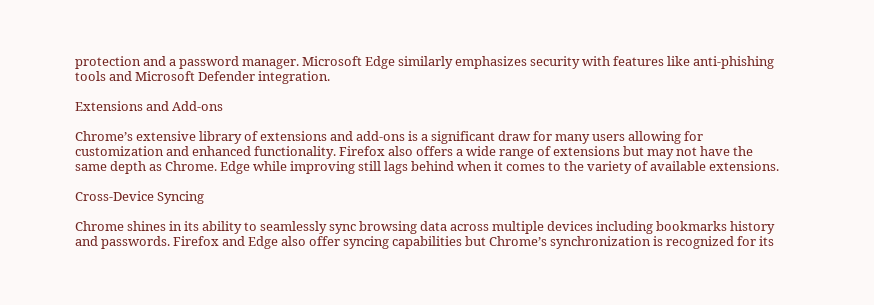protection and a password manager. Microsoft Edge similarly emphasizes security with features like anti-phishing tools and Microsoft Defender integration.

Extensions and Add-ons

Chrome’s extensive library of extensions and add-ons is a significant draw for many users allowing for customization and enhanced functionality. Firefox also offers a wide range of extensions but may not have the same depth as Chrome. Edge while improving still lags behind when it comes to the variety of available extensions.

Cross-Device Syncing

Chrome shines in its ability to seamlessly sync browsing data across multiple devices including bookmarks history and passwords. Firefox and Edge also offer syncing capabilities but Chrome’s synchronization is recognized for its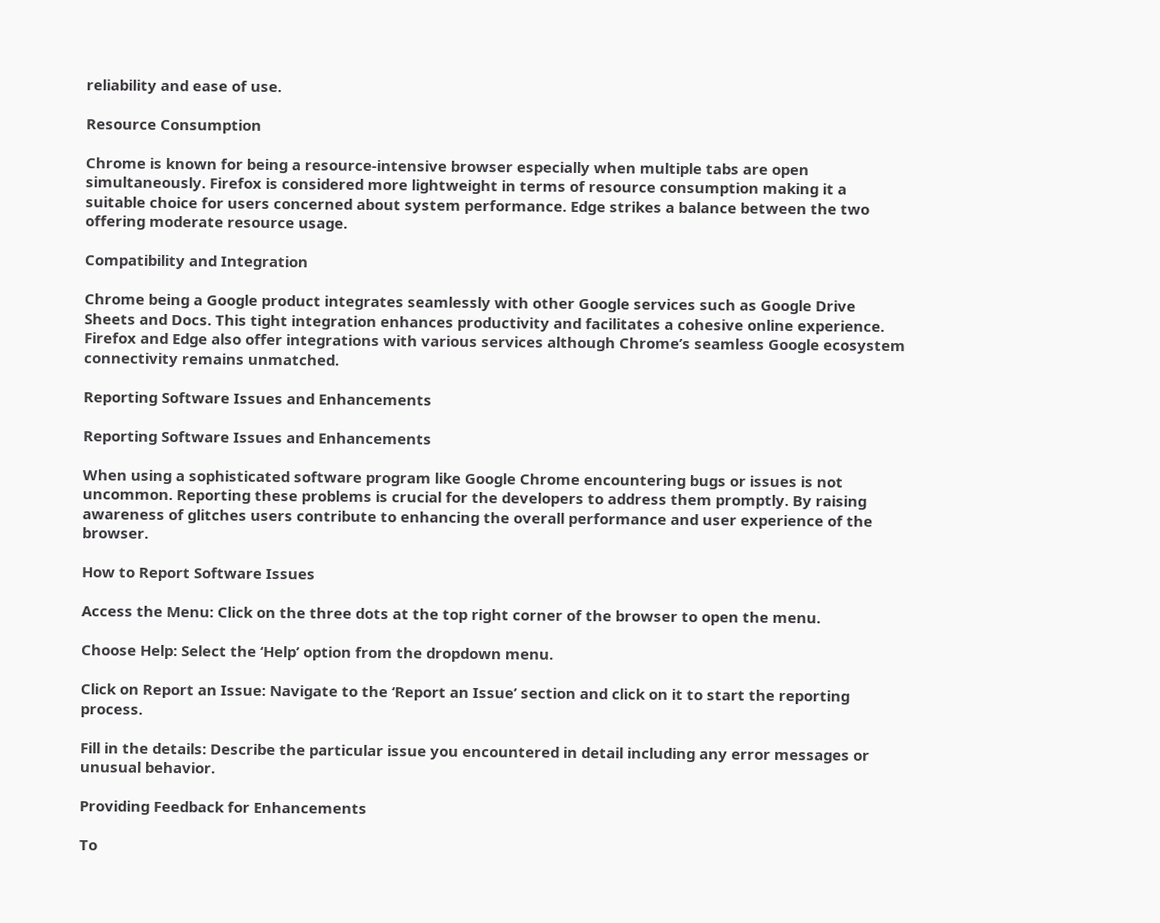reliability and ease of use.

Resource Consumption

Chrome is known for being a resource-intensive browser especially when multiple tabs are open simultaneously. Firefox is considered more lightweight in terms of resource consumption making it a suitable choice for users concerned about system performance. Edge strikes a balance between the two offering moderate resource usage.

Compatibility and Integration

Chrome being a Google product integrates seamlessly with other Google services such as Google Drive Sheets and Docs. This tight integration enhances productivity and facilitates a cohesive online experience. Firefox and Edge also offer integrations with various services although Chrome’s seamless Google ecosystem connectivity remains unmatched.

Reporting Software Issues and Enhancements

Reporting Software Issues and Enhancements

When using a sophisticated software program like Google Chrome encountering bugs or issues is not uncommon. Reporting these problems is crucial for the developers to address them promptly. By raising awareness of glitches users contribute to enhancing the overall performance and user experience of the browser.

How to Report Software Issues

Access the Menu: Click on the three dots at the top right corner of the browser to open the menu.

Choose Help: Select the ‘Help’ option from the dropdown menu.

Click on Report an Issue: Navigate to the ‘Report an Issue’ section and click on it to start the reporting process.

Fill in the details: Describe the particular issue you encountered in detail including any error messages or unusual behavior.

Providing Feedback for Enhancements

To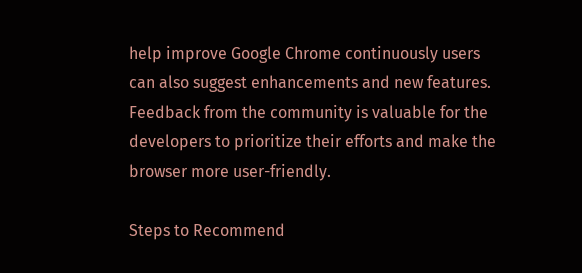help improve Google Chrome continuously users can also suggest enhancements and new features. Feedback from the community is valuable for the developers to prioritize their efforts and make the browser more user-friendly.

Steps to Recommend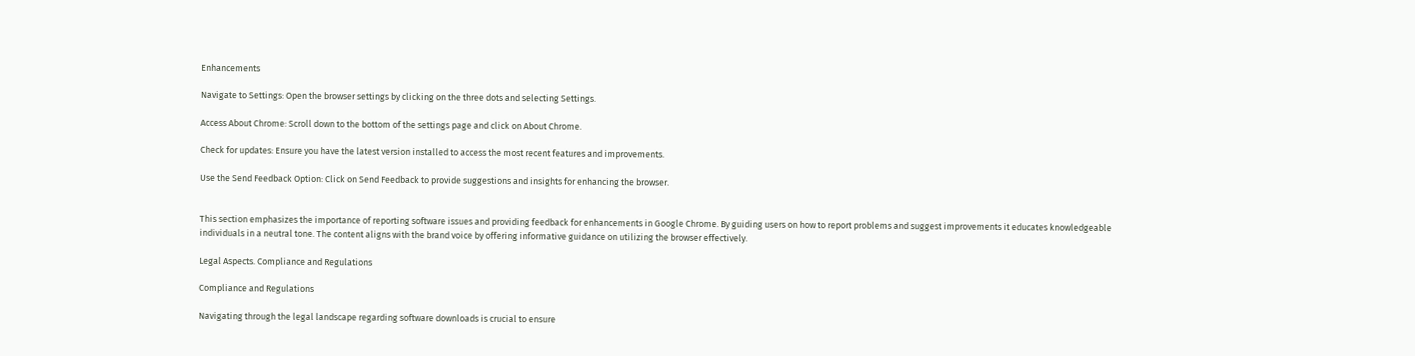Enhancements

Navigate to Settings: Open the browser settings by clicking on the three dots and selecting Settings.

Access About Chrome: Scroll down to the bottom of the settings page and click on About Chrome.

Check for updates: Ensure you have the latest version installed to access the most recent features and improvements.

Use the Send Feedback Option: Click on Send Feedback to provide suggestions and insights for enhancing the browser.


This section emphasizes the importance of reporting software issues and providing feedback for enhancements in Google Chrome. By guiding users on how to report problems and suggest improvements it educates knowledgeable individuals in a neutral tone. The content aligns with the brand voice by offering informative guidance on utilizing the browser effectively.

Legal Aspects. Compliance and Regulations

Compliance and Regulations

Navigating through the legal landscape regarding software downloads is crucial to ensure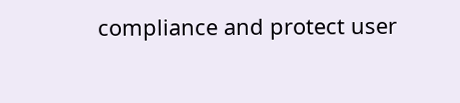compliance and protect user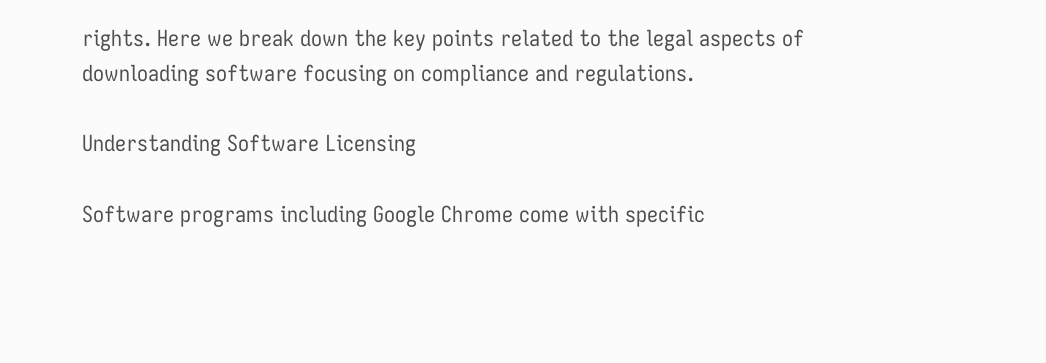rights. Here we break down the key points related to the legal aspects of downloading software focusing on compliance and regulations.

Understanding Software Licensing

Software programs including Google Chrome come with specific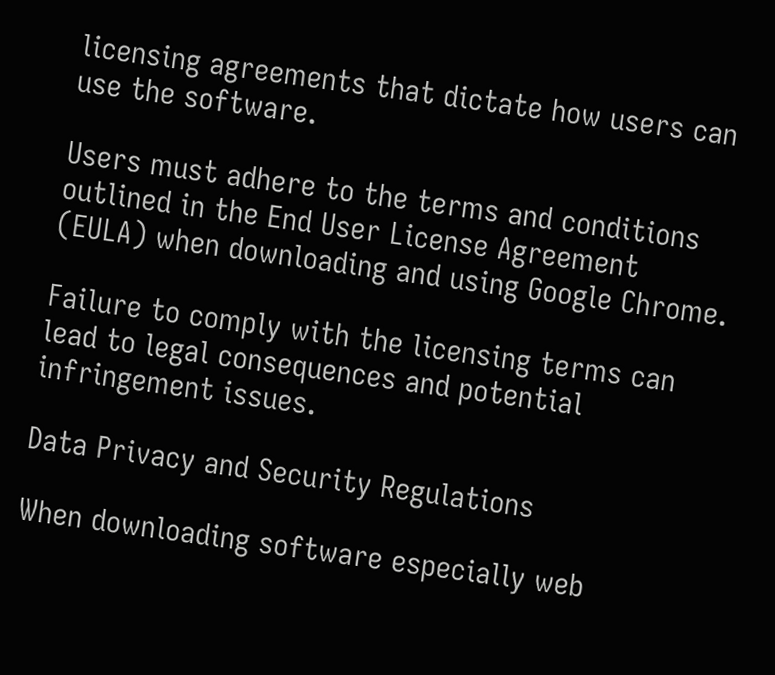licensing agreements that dictate how users can use the software.

Users must adhere to the terms and conditions outlined in the End User License Agreement (EULA) when downloading and using Google Chrome.

Failure to comply with the licensing terms can lead to legal consequences and potential infringement issues.

Data Privacy and Security Regulations

When downloading software especially web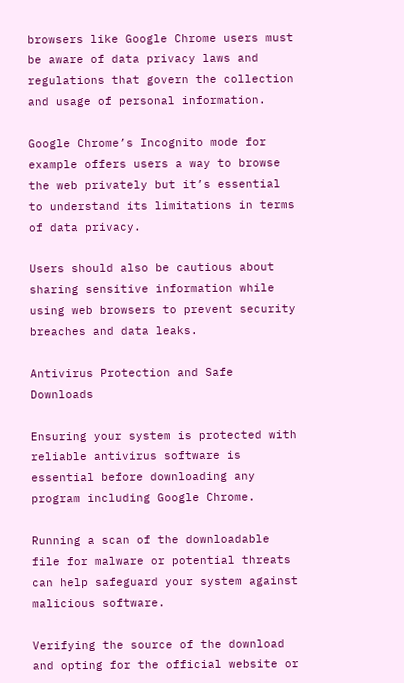browsers like Google Chrome users must be aware of data privacy laws and regulations that govern the collection and usage of personal information.

Google Chrome’s Incognito mode for example offers users a way to browse the web privately but it’s essential to understand its limitations in terms of data privacy.

Users should also be cautious about sharing sensitive information while using web browsers to prevent security breaches and data leaks.

Antivirus Protection and Safe Downloads

Ensuring your system is protected with reliable antivirus software is essential before downloading any program including Google Chrome.

Running a scan of the downloadable file for malware or potential threats can help safeguard your system against malicious software.

Verifying the source of the download and opting for the official website or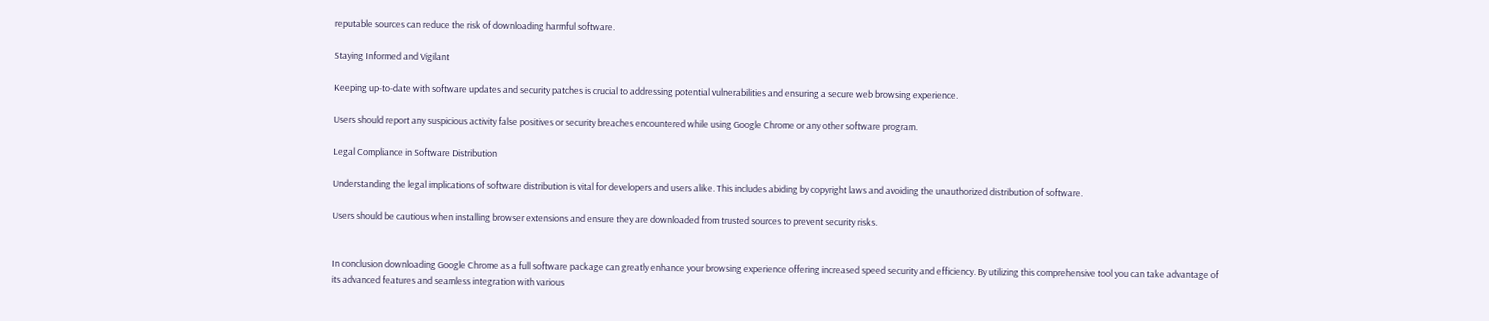reputable sources can reduce the risk of downloading harmful software.

Staying Informed and Vigilant

Keeping up-to-date with software updates and security patches is crucial to addressing potential vulnerabilities and ensuring a secure web browsing experience.

Users should report any suspicious activity false positives or security breaches encountered while using Google Chrome or any other software program.

Legal Compliance in Software Distribution

Understanding the legal implications of software distribution is vital for developers and users alike. This includes abiding by copyright laws and avoiding the unauthorized distribution of software.

Users should be cautious when installing browser extensions and ensure they are downloaded from trusted sources to prevent security risks.


In conclusion downloading Google Chrome as a full software package can greatly enhance your browsing experience offering increased speed security and efficiency. By utilizing this comprehensive tool you can take advantage of its advanced features and seamless integration with various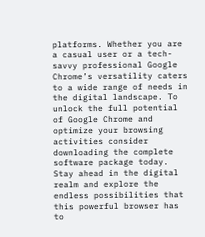platforms. Whether you are a casual user or a tech-savvy professional Google Chrome’s versatility caters to a wide range of needs in the digital landscape. To unlock the full potential of Google Chrome and optimize your browsing activities consider downloading the complete software package today. Stay ahead in the digital realm and explore the endless possibilities that this powerful browser has to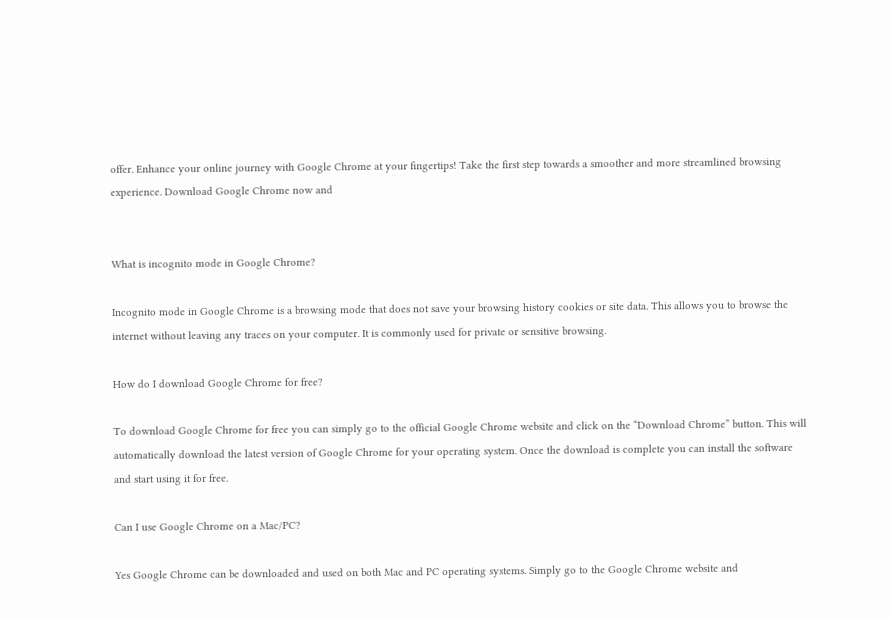offer. Enhance your online journey with Google Chrome at your fingertips! Take the first step towards a smoother and more streamlined browsing experience. Download Google Chrome now and


What is incognito mode in Google Chrome?

Incognito mode in Google Chrome is a browsing mode that does not save your browsing history cookies or site data. This allows you to browse the internet without leaving any traces on your computer. It is commonly used for private or sensitive browsing.

How do I download Google Chrome for free?

To download Google Chrome for free you can simply go to the official Google Chrome website and click on the “Download Chrome” button. This will automatically download the latest version of Google Chrome for your operating system. Once the download is complete you can install the software and start using it for free.

Can I use Google Chrome on a Mac/PC?

Yes Google Chrome can be downloaded and used on both Mac and PC operating systems. Simply go to the Google Chrome website and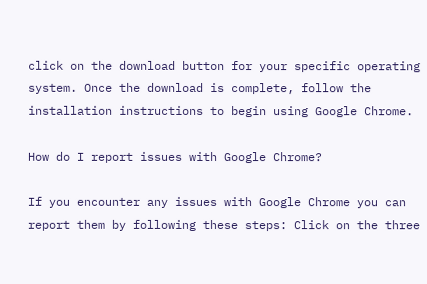click on the download button for your specific operating system. Once the download is complete, follow the installation instructions to begin using Google Chrome.

How do I report issues with Google Chrome?

If you encounter any issues with Google Chrome you can report them by following these steps: Click on the three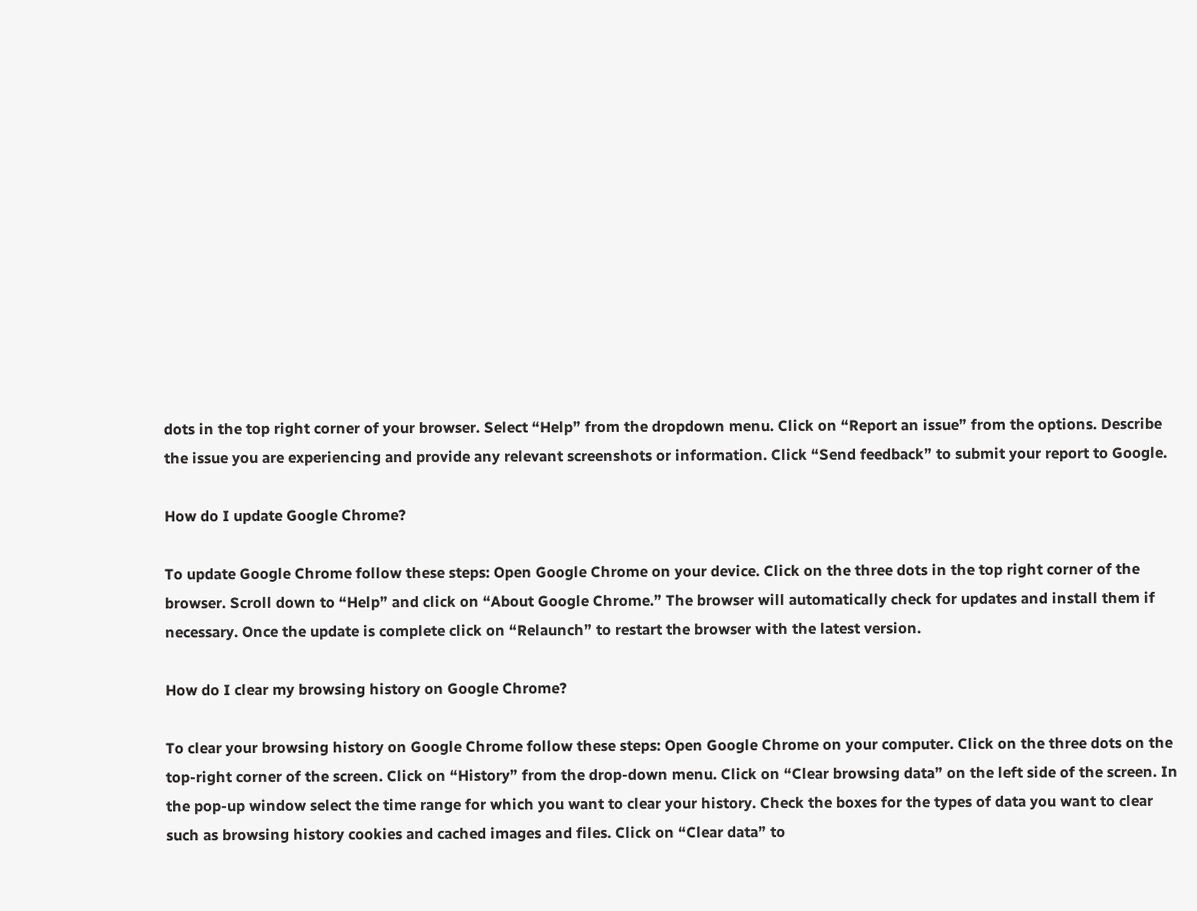dots in the top right corner of your browser. Select “Help” from the dropdown menu. Click on “Report an issue” from the options. Describe the issue you are experiencing and provide any relevant screenshots or information. Click “Send feedback” to submit your report to Google.

How do I update Google Chrome?

To update Google Chrome follow these steps: Open Google Chrome on your device. Click on the three dots in the top right corner of the browser. Scroll down to “Help” and click on “About Google Chrome.” The browser will automatically check for updates and install them if necessary. Once the update is complete click on “Relaunch” to restart the browser with the latest version.

How do I clear my browsing history on Google Chrome?

To clear your browsing history on Google Chrome follow these steps: Open Google Chrome on your computer. Click on the three dots on the top-right corner of the screen. Click on “History” from the drop-down menu. Click on “Clear browsing data” on the left side of the screen. In the pop-up window select the time range for which you want to clear your history. Check the boxes for the types of data you want to clear such as browsing history cookies and cached images and files. Click on “Clear data” to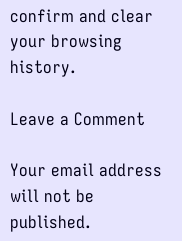confirm and clear your browsing history.

Leave a Comment

Your email address will not be published.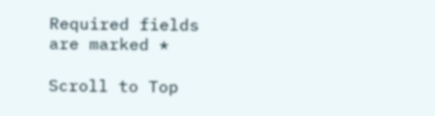Required fields are marked *

Scroll to Top